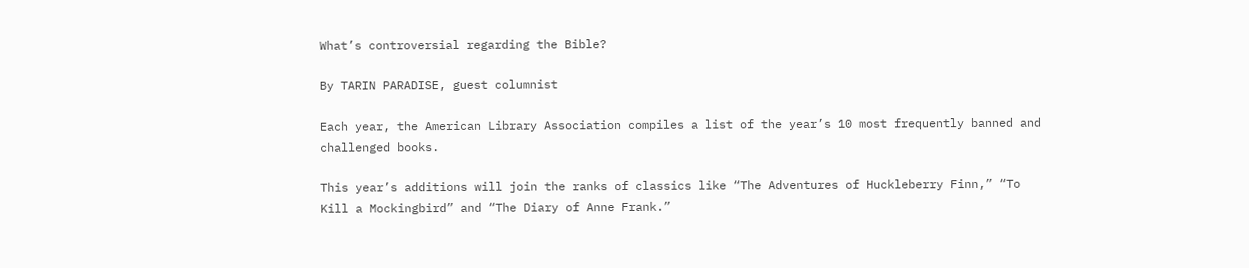What’s controversial regarding the Bible?

By TARIN PARADISE, guest columnist

Each year, the American Library Association compiles a list of the year’s 10 most frequently banned and challenged books.

This year’s additions will join the ranks of classics like “The Adventures of Huckleberry Finn,” “To Kill a Mockingbird” and “The Diary of Anne Frank.”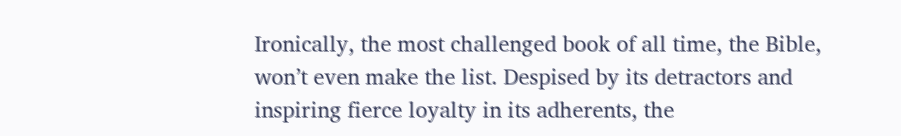Ironically, the most challenged book of all time, the Bible, won’t even make the list. Despised by its detractors and inspiring fierce loyalty in its adherents, the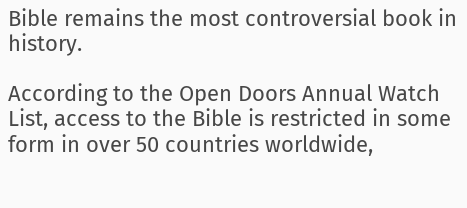Bible remains the most controversial book in history.

According to the Open Doors Annual Watch List, access to the Bible is restricted in some form in over 50 countries worldwide,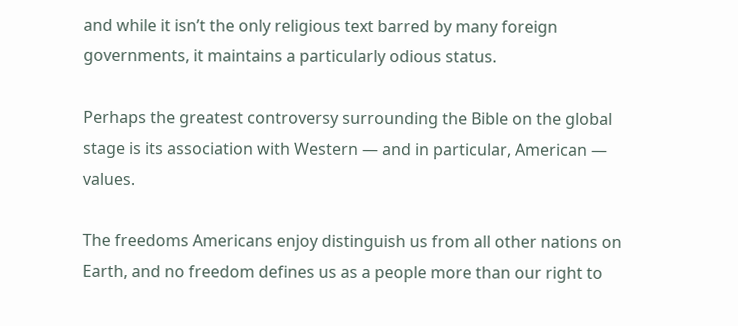and while it isn’t the only religious text barred by many foreign governments, it maintains a particularly odious status.

Perhaps the greatest controversy surrounding the Bible on the global stage is its association with Western — and in particular, American — values.

The freedoms Americans enjoy distinguish us from all other nations on Earth, and no freedom defines us as a people more than our right to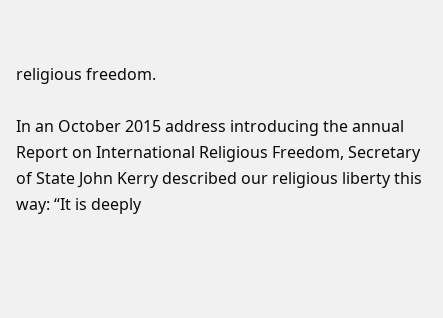religious freedom.

In an October 2015 address introducing the annual Report on International Religious Freedom, Secretary of State John Kerry described our religious liberty this way: “It is deeply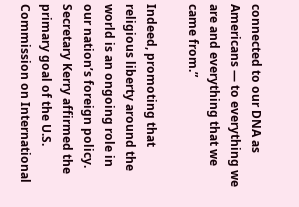connected to our DNA as Americans — to everything we are and everything that we came from.”

Indeed, promoting that religious liberty around the world is an ongoing role in our nation’s foreign policy. Secretary Kerry affirmed the primary goal of the U.S. Commission on International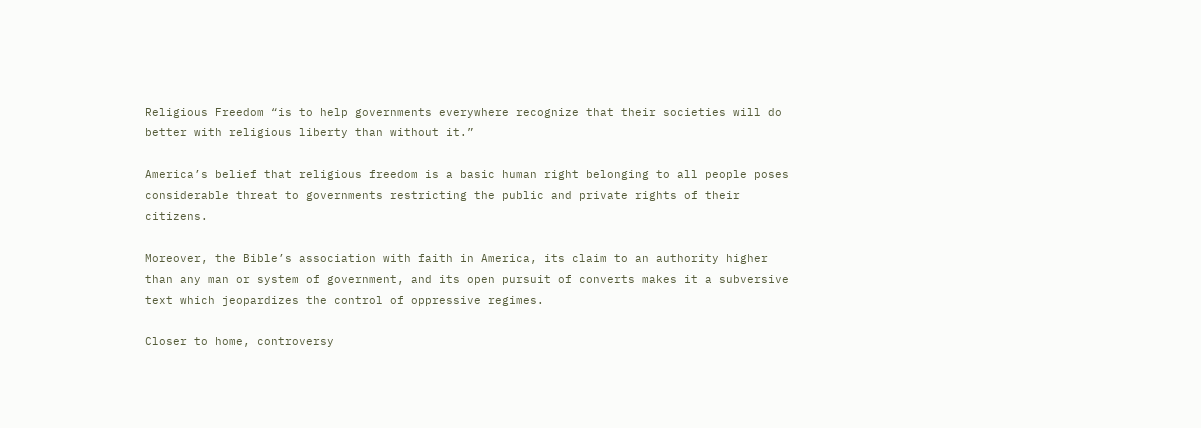Religious Freedom “is to help governments everywhere recognize that their societies will do better with religious liberty than without it.”

America’s belief that religious freedom is a basic human right belonging to all people poses considerable threat to governments restricting the public and private rights of their citizens.

Moreover, the Bible’s association with faith in America, its claim to an authority higher than any man or system of government, and its open pursuit of converts makes it a subversive text which jeopardizes the control of oppressive regimes.

Closer to home, controversy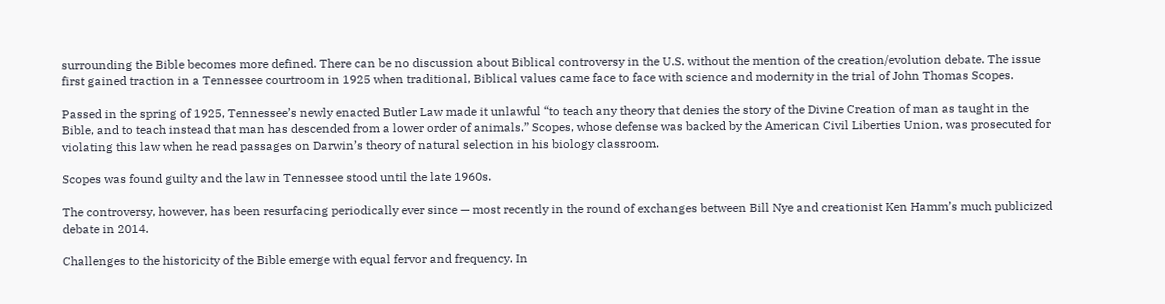surrounding the Bible becomes more defined. There can be no discussion about Biblical controversy in the U.S. without the mention of the creation/evolution debate. The issue first gained traction in a Tennessee courtroom in 1925 when traditional, Biblical values came face to face with science and modernity in the trial of John Thomas Scopes.

Passed in the spring of 1925, Tennessee’s newly enacted Butler Law made it unlawful “to teach any theory that denies the story of the Divine Creation of man as taught in the Bible, and to teach instead that man has descended from a lower order of animals.” Scopes, whose defense was backed by the American Civil Liberties Union, was prosecuted for violating this law when he read passages on Darwin’s theory of natural selection in his biology classroom.

Scopes was found guilty and the law in Tennessee stood until the late 1960s.

The controversy, however, has been resurfacing periodically ever since — most recently in the round of exchanges between Bill Nye and creationist Ken Hamm’s much publicized debate in 2014.

Challenges to the historicity of the Bible emerge with equal fervor and frequency. In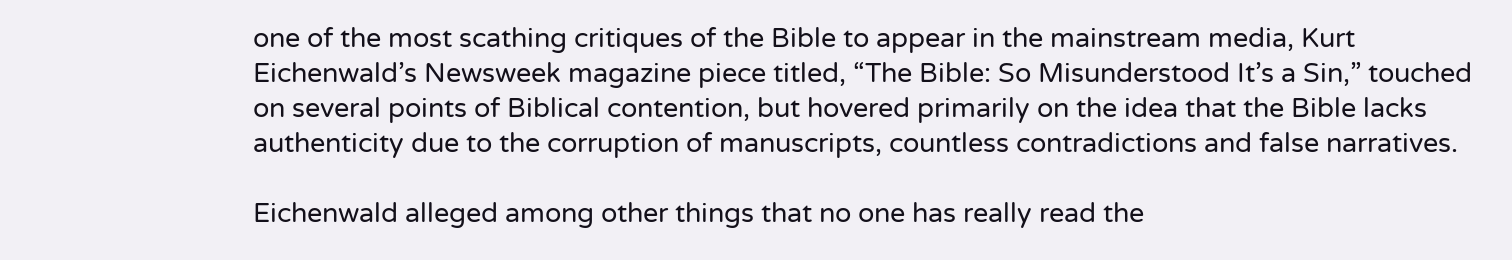one of the most scathing critiques of the Bible to appear in the mainstream media, Kurt Eichenwald’s Newsweek magazine piece titled, “The Bible: So Misunderstood It’s a Sin,” touched on several points of Biblical contention, but hovered primarily on the idea that the Bible lacks authenticity due to the corruption of manuscripts, countless contradictions and false narratives.

Eichenwald alleged among other things that no one has really read the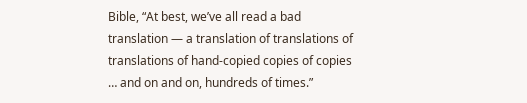Bible, “At best, we’ve all read a bad translation — a translation of translations of translations of hand-copied copies of copies … and on and on, hundreds of times.”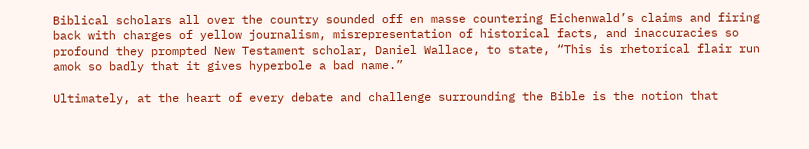Biblical scholars all over the country sounded off en masse countering Eichenwald’s claims and firing back with charges of yellow journalism, misrepresentation of historical facts, and inaccuracies so profound they prompted New Testament scholar, Daniel Wallace, to state, “This is rhetorical flair run amok so badly that it gives hyperbole a bad name.”

Ultimately, at the heart of every debate and challenge surrounding the Bible is the notion that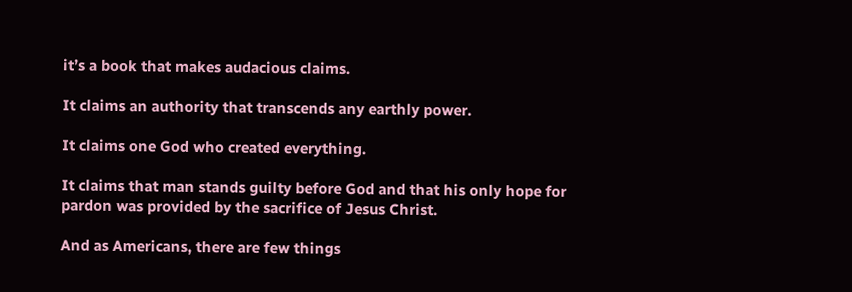it’s a book that makes audacious claims.

It claims an authority that transcends any earthly power.

It claims one God who created everything.

It claims that man stands guilty before God and that his only hope for pardon was provided by the sacrifice of Jesus Christ.

And as Americans, there are few things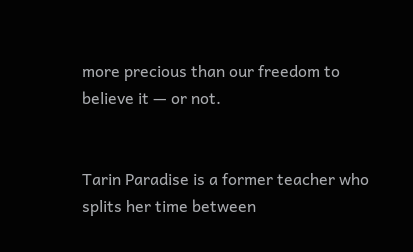more precious than our freedom to believe it — or not.


Tarin Paradise is a former teacher who splits her time between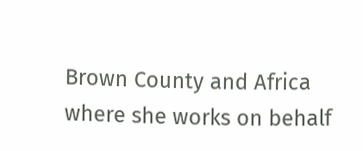Brown County and Africa where she works on behalf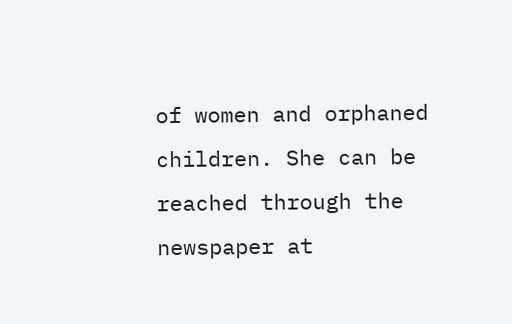of women and orphaned children. She can be reached through the newspaper at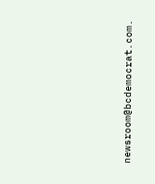newsroom@bcdemocrat.com.